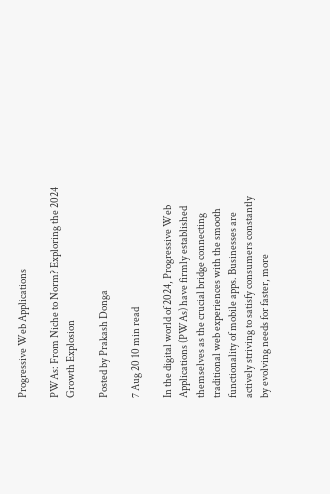Progressive Web Applications

PWAs: From Niche to Norm? Exploring the 2024 Growth Explosion

Posted by Prakash Donga

7 Aug 20 10 min read

In the digital world of 2024, Progressive Web Applications (PWAs) have firmly established themselves as the crucial bridge connecting traditional web experiences with the smooth functionality of mobile apps. Businesses are actively striving to satisfy consumers constantly by evolving needs for faster, more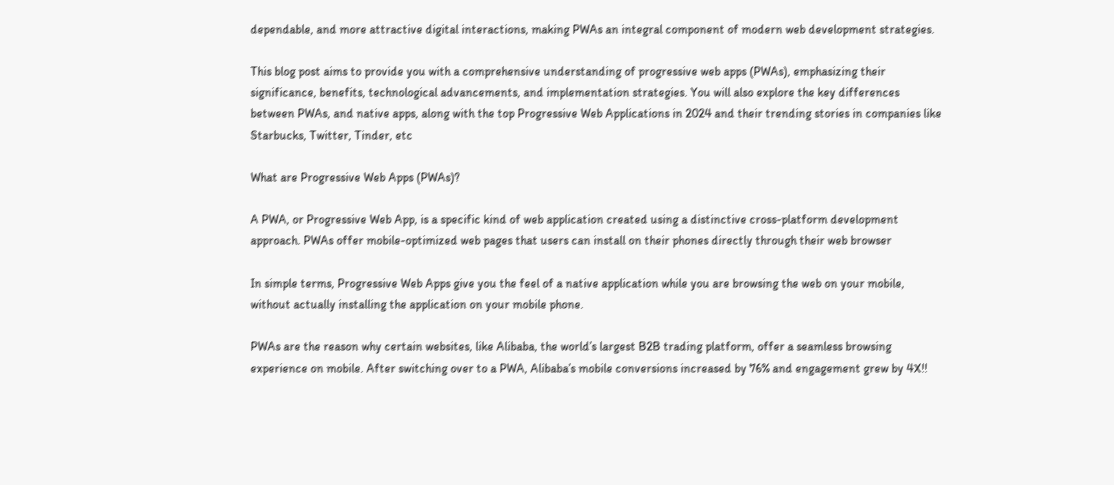dependable, and more attractive digital interactions, making PWAs an integral component of modern web development strategies.

This blog post aims to provide you with a comprehensive understanding of progressive web apps (PWAs), emphasizing their significance, benefits, technological advancements, and implementation strategies. You will also explore the key differences between PWAs, and native apps, along with the top Progressive Web Applications in 2024 and their trending stories in companies like Starbucks, Twitter, Tinder, etc

What are Progressive Web Apps (PWAs)?

A PWA, or Progressive Web App, is a specific kind of web application created using a distinctive cross-platform development approach. PWAs offer mobile-optimized web pages that users can install on their phones directly through their web browser

In simple terms, Progressive Web Apps give you the feel of a native application while you are browsing the web on your mobile, without actually installing the application on your mobile phone.

PWAs are the reason why certain websites, like Alibaba, the world’s largest B2B trading platform, offer a seamless browsing experience on mobile. After switching over to a PWA, Alibaba’s mobile conversions increased by 76% and engagement grew by 4X!!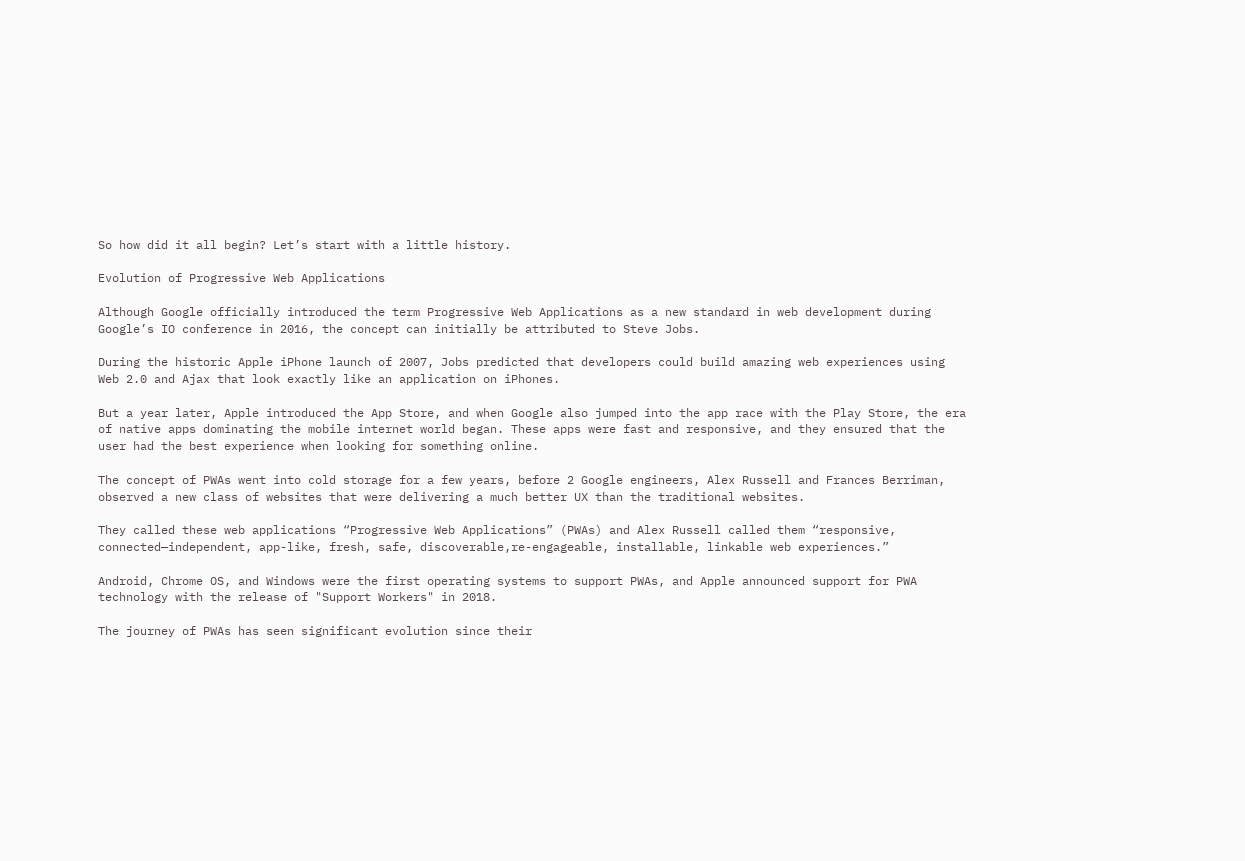So how did it all begin? Let’s start with a little history.

Evolution of Progressive Web Applications

Although Google officially introduced the term Progressive Web Applications as a new standard in web development during Google’s IO conference in 2016, the concept can initially be attributed to Steve Jobs.

During the historic Apple iPhone launch of 2007, Jobs predicted that developers could build amazing web experiences using Web 2.0 and Ajax that look exactly like an application on iPhones.

But a year later, Apple introduced the App Store, and when Google also jumped into the app race with the Play Store, the era of native apps dominating the mobile internet world began. These apps were fast and responsive, and they ensured that the user had the best experience when looking for something online.

The concept of PWAs went into cold storage for a few years, before 2 Google engineers, Alex Russell and Frances Berriman, observed a new class of websites that were delivering a much better UX than the traditional websites.

They called these web applications “Progressive Web Applications” (PWAs) and Alex Russell called them “responsive, connected—independent, app-like, fresh, safe, discoverable,re-engageable, installable, linkable web experiences.”

Android, Chrome OS, and Windows were the first operating systems to support PWAs, and Apple announced support for PWA technology with the release of "Support Workers" in 2018.

The journey of PWAs has seen significant evolution since their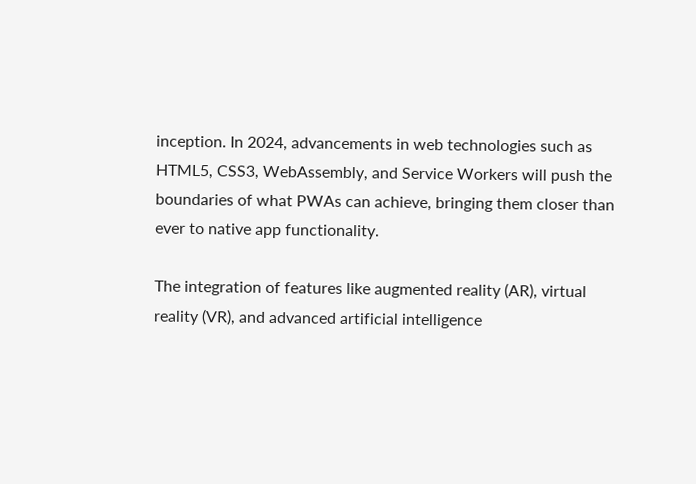inception. In 2024, advancements in web technologies such as HTML5, CSS3, WebAssembly, and Service Workers will push the boundaries of what PWAs can achieve, bringing them closer than ever to native app functionality.

The integration of features like augmented reality (AR), virtual reality (VR), and advanced artificial intelligence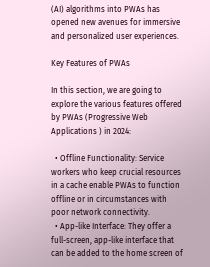(AI) algorithms into PWAs has opened new avenues for immersive and personalized user experiences.

Key Features of PWAs

In this section, we are going to explore the various features offered by PWAs (Progressive Web Applications ) in 2024:

  • Offline Functionality: Service workers who keep crucial resources in a cache enable PWAs to function offline or in circumstances with poor network connectivity.
  • App-like Interface: They offer a full-screen, app-like interface that can be added to the home screen of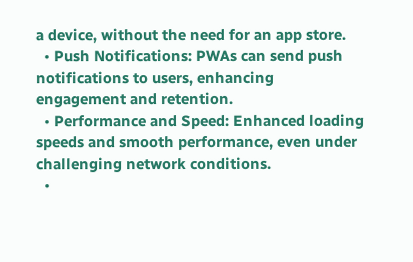a device, without the need for an app store.
  • Push Notifications: PWAs can send push notifications to users, enhancing engagement and retention.
  • Performance and Speed: Enhanced loading speeds and smooth performance, even under challenging network conditions.
  •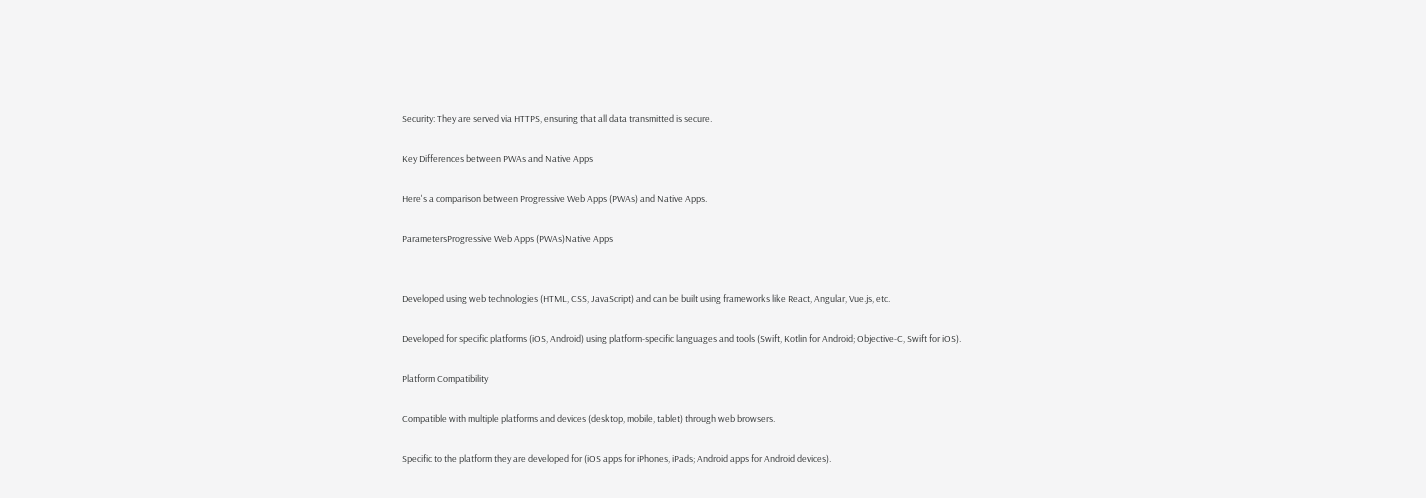Security: They are served via HTTPS, ensuring that all data transmitted is secure.

Key Differences between PWAs and Native Apps

Here's a comparison between Progressive Web Apps (PWAs) and Native Apps.

ParametersProgressive Web Apps (PWAs)Native Apps


Developed using web technologies (HTML, CSS, JavaScript) and can be built using frameworks like React, Angular, Vue.js, etc.

Developed for specific platforms (iOS, Android) using platform-specific languages and tools (Swift, Kotlin for Android; Objective-C, Swift for iOS).

Platform Compatibility

Compatible with multiple platforms and devices (desktop, mobile, tablet) through web browsers.

Specific to the platform they are developed for (iOS apps for iPhones, iPads; Android apps for Android devices).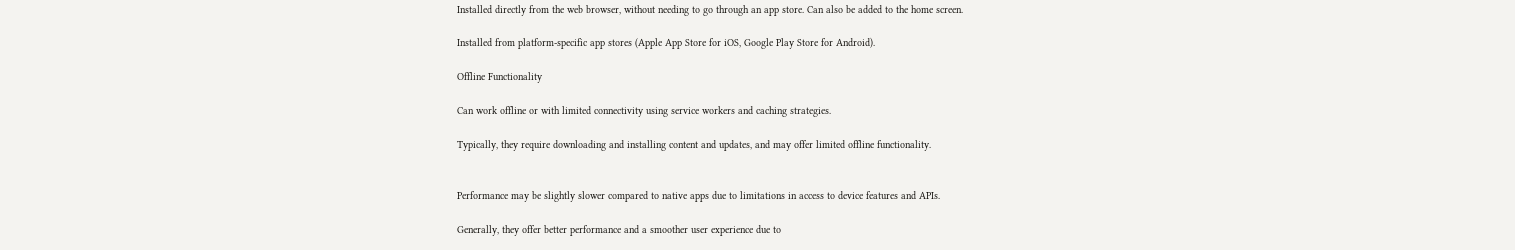Installed directly from the web browser, without needing to go through an app store. Can also be added to the home screen.

Installed from platform-specific app stores (Apple App Store for iOS, Google Play Store for Android).

Offline Functionality

Can work offline or with limited connectivity using service workers and caching strategies.

Typically, they require downloading and installing content and updates, and may offer limited offline functionality.


Performance may be slightly slower compared to native apps due to limitations in access to device features and APIs.

Generally, they offer better performance and a smoother user experience due to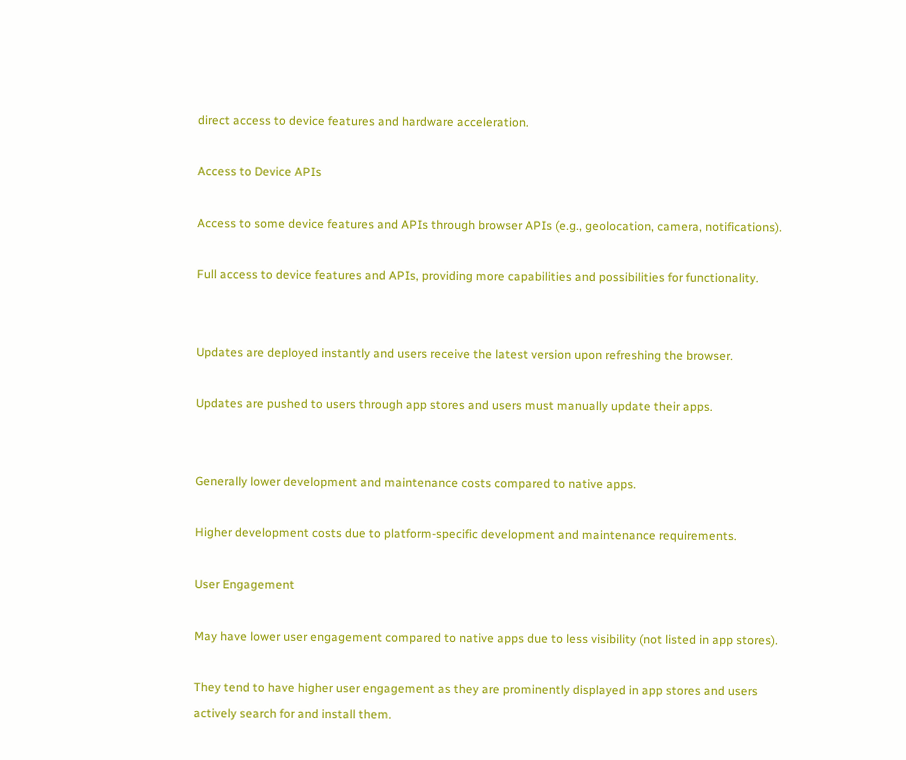direct access to device features and hardware acceleration.

Access to Device APIs

Access to some device features and APIs through browser APIs (e.g., geolocation, camera, notifications).

Full access to device features and APIs, providing more capabilities and possibilities for functionality.


Updates are deployed instantly and users receive the latest version upon refreshing the browser.

Updates are pushed to users through app stores and users must manually update their apps.


Generally lower development and maintenance costs compared to native apps.

Higher development costs due to platform-specific development and maintenance requirements.

User Engagement

May have lower user engagement compared to native apps due to less visibility (not listed in app stores).

They tend to have higher user engagement as they are prominently displayed in app stores and users actively search for and install them.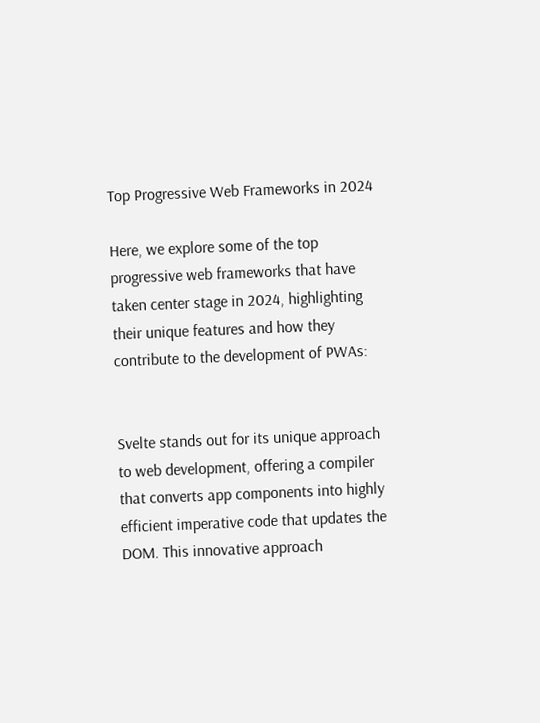Top Progressive Web Frameworks in 2024

Here, we explore some of the top progressive web frameworks that have taken center stage in 2024, highlighting their unique features and how they contribute to the development of PWAs:


Svelte stands out for its unique approach to web development, offering a compiler that converts app components into highly efficient imperative code that updates the DOM. This innovative approach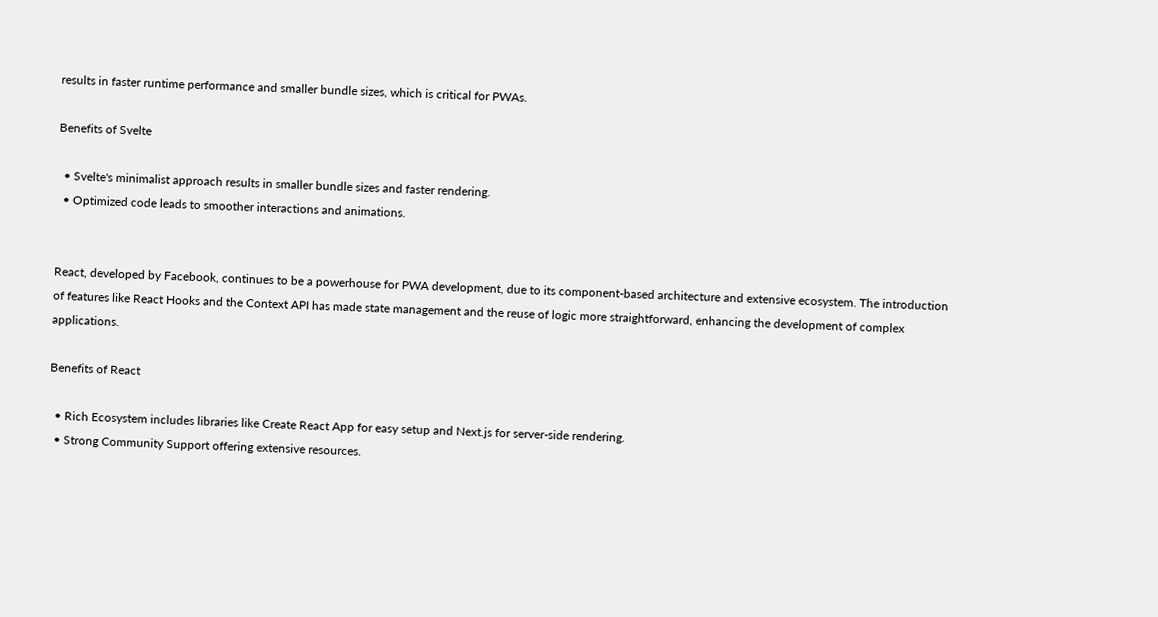results in faster runtime performance and smaller bundle sizes, which is critical for PWAs.

Benefits of Svelte

  • Svelte's minimalist approach results in smaller bundle sizes and faster rendering.
  • Optimized code leads to smoother interactions and animations.


React, developed by Facebook, continues to be a powerhouse for PWA development, due to its component-based architecture and extensive ecosystem. The introduction of features like React Hooks and the Context API has made state management and the reuse of logic more straightforward, enhancing the development of complex applications.

Benefits of React

  • Rich Ecosystem includes libraries like Create React App for easy setup and Next.js for server-side rendering.
  • Strong Community Support offering extensive resources.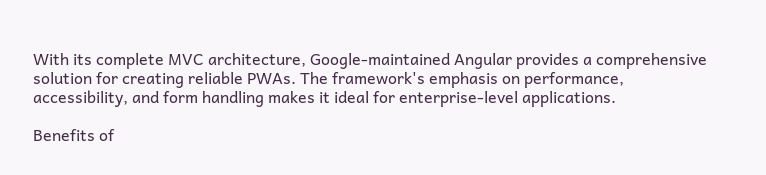With its complete MVC architecture, Google-maintained Angular provides a comprehensive solution for creating reliable PWAs. The framework's emphasis on performance, accessibility, and form handling makes it ideal for enterprise-level applications.

Benefits of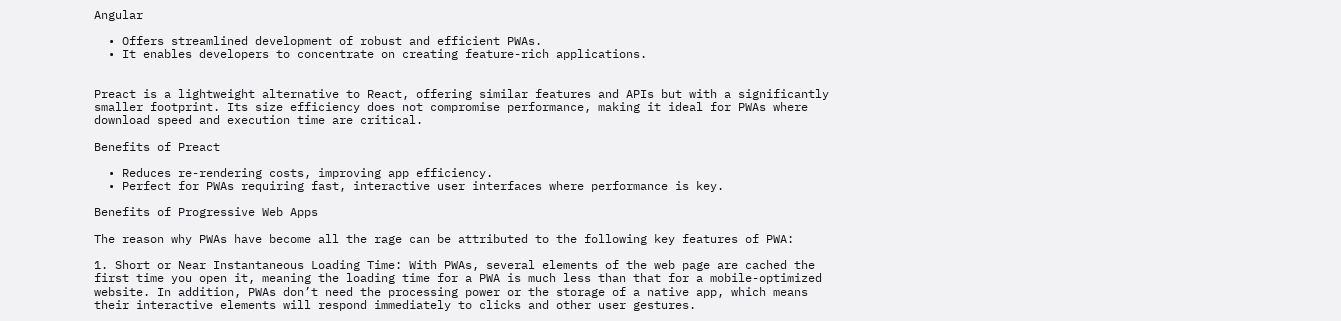Angular

  • Offers streamlined development of robust and efficient PWAs.
  • It enables developers to concentrate on creating feature-rich applications.


Preact is a lightweight alternative to React, offering similar features and APIs but with a significantly smaller footprint. Its size efficiency does not compromise performance, making it ideal for PWAs where download speed and execution time are critical.

Benefits of Preact

  • Reduces re-rendering costs, improving app efficiency.
  • Perfect for PWAs requiring fast, interactive user interfaces where performance is key.

Benefits of Progressive Web Apps

The reason why PWAs have become all the rage can be attributed to the following key features of PWA:

1. Short or Near Instantaneous Loading Time: With PWAs, several elements of the web page are cached the first time you open it, meaning the loading time for a PWA is much less than that for a mobile-optimized website. In addition, PWAs don’t need the processing power or the storage of a native app, which means their interactive elements will respond immediately to clicks and other user gestures.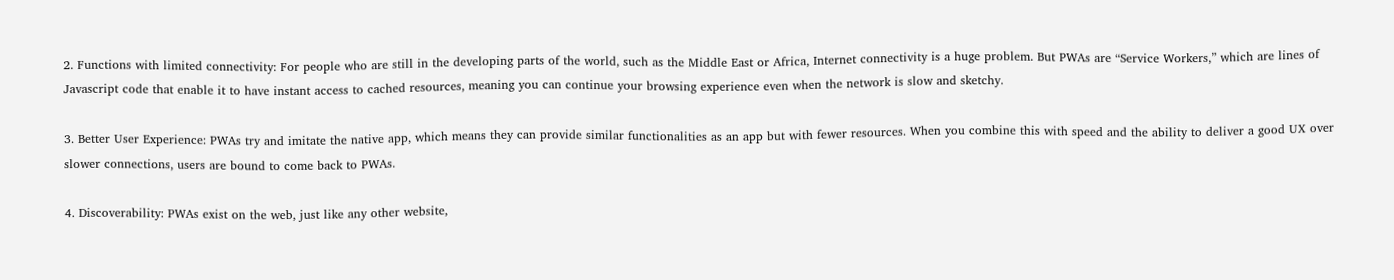2. Functions with limited connectivity: For people who are still in the developing parts of the world, such as the Middle East or Africa, Internet connectivity is a huge problem. But PWAs are “Service Workers,” which are lines of Javascript code that enable it to have instant access to cached resources, meaning you can continue your browsing experience even when the network is slow and sketchy.

3. Better User Experience: PWAs try and imitate the native app, which means they can provide similar functionalities as an app but with fewer resources. When you combine this with speed and the ability to deliver a good UX over slower connections, users are bound to come back to PWAs.

4. Discoverability: PWAs exist on the web, just like any other website,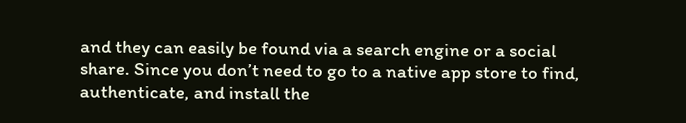and they can easily be found via a search engine or a social share. Since you don’t need to go to a native app store to find, authenticate, and install the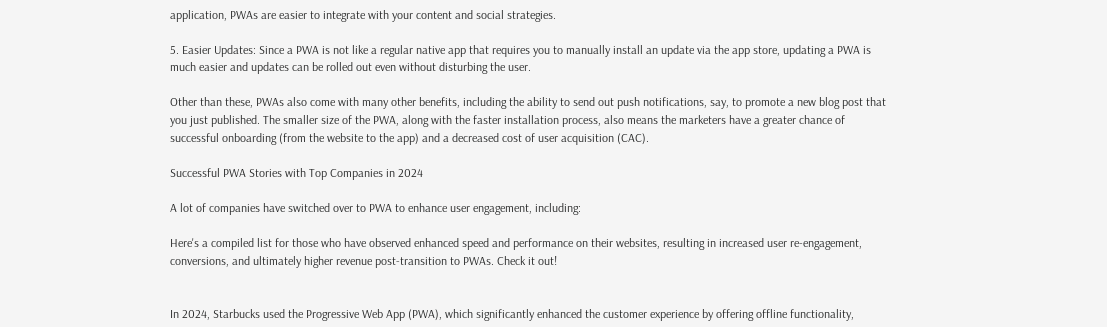application, PWAs are easier to integrate with your content and social strategies.

5. Easier Updates: Since a PWA is not like a regular native app that requires you to manually install an update via the app store, updating a PWA is much easier and updates can be rolled out even without disturbing the user.

Other than these, PWAs also come with many other benefits, including the ability to send out push notifications, say, to promote a new blog post that you just published. The smaller size of the PWA, along with the faster installation process, also means the marketers have a greater chance of successful onboarding (from the website to the app) and a decreased cost of user acquisition (CAC).

Successful PWA Stories with Top Companies in 2024

A lot of companies have switched over to PWA to enhance user engagement, including:

Here's a compiled list for those who have observed enhanced speed and performance on their websites, resulting in increased user re-engagement, conversions, and ultimately higher revenue post-transition to PWAs. Check it out!


In 2024, Starbucks used the Progressive Web App (PWA), which significantly enhanced the customer experience by offering offline functionality,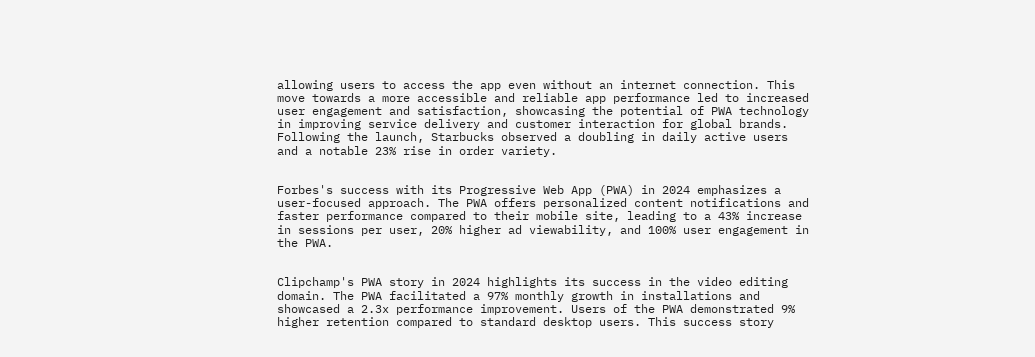allowing users to access the app even without an internet connection. This move towards a more accessible and reliable app performance led to increased user engagement and satisfaction, showcasing the potential of PWA technology in improving service delivery and customer interaction for global brands. Following the launch, Starbucks observed a doubling in daily active users and a notable 23% rise in order variety.


Forbes's success with its Progressive Web App (PWA) in 2024 emphasizes a user-focused approach. The PWA offers personalized content notifications and faster performance compared to their mobile site, leading to a 43% increase in sessions per user, 20% higher ad viewability, and 100% user engagement in the PWA.


Clipchamp's PWA story in 2024 highlights its success in the video editing domain. The PWA facilitated a 97% monthly growth in installations and showcased a 2.3x performance improvement. Users of the PWA demonstrated 9% higher retention compared to standard desktop users. This success story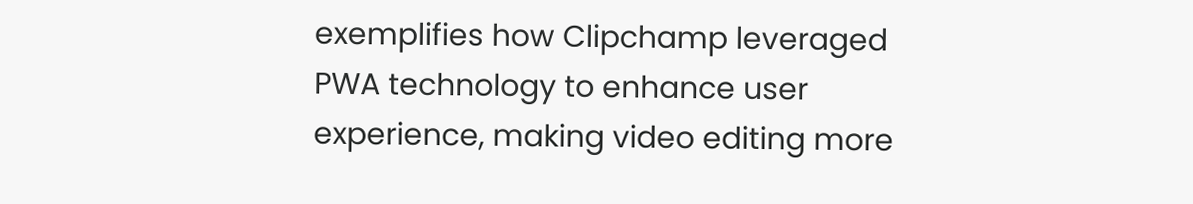exemplifies how Clipchamp leveraged PWA technology to enhance user experience, making video editing more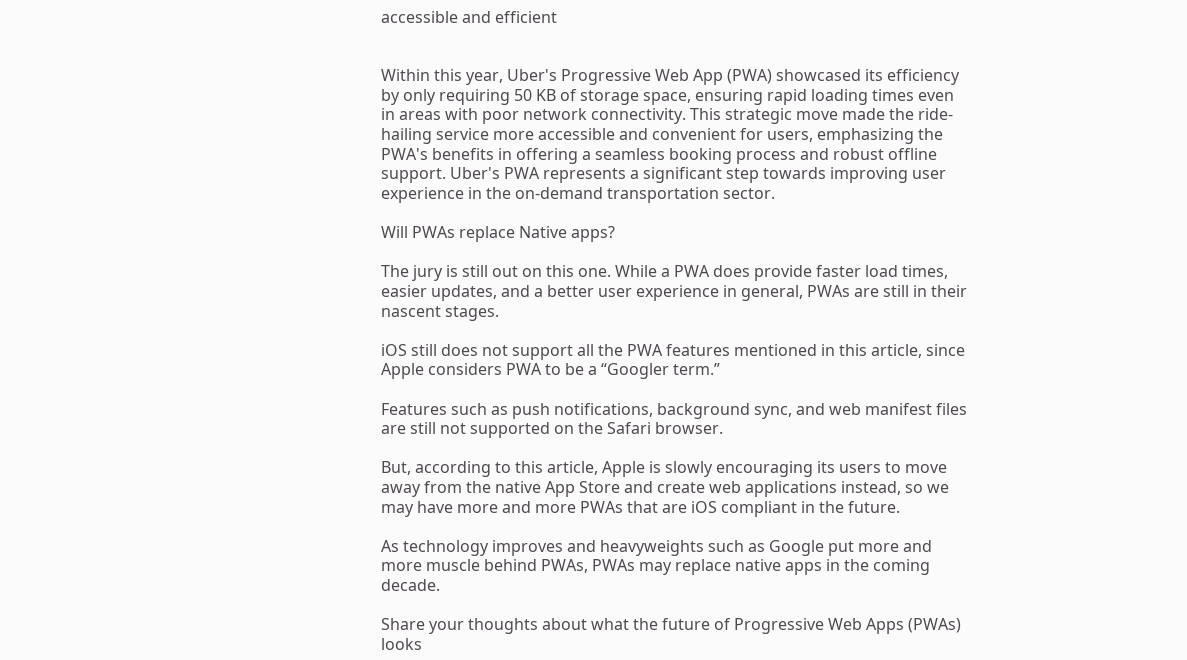accessible and efficient


Within this year, Uber's Progressive Web App (PWA) showcased its efficiency by only requiring 50 KB of storage space, ensuring rapid loading times even in areas with poor network connectivity. This strategic move made the ride-hailing service more accessible and convenient for users, emphasizing the PWA's benefits in offering a seamless booking process and robust offline support. Uber's PWA represents a significant step towards improving user experience in the on-demand transportation sector.

Will PWAs replace Native apps?

The jury is still out on this one. While a PWA does provide faster load times, easier updates, and a better user experience in general, PWAs are still in their nascent stages.

iOS still does not support all the PWA features mentioned in this article, since Apple considers PWA to be a “Googler term.”

Features such as push notifications, background sync, and web manifest files are still not supported on the Safari browser.

But, according to this article, Apple is slowly encouraging its users to move away from the native App Store and create web applications instead, so we may have more and more PWAs that are iOS compliant in the future.

As technology improves and heavyweights such as Google put more and more muscle behind PWAs, PWAs may replace native apps in the coming decade.

Share your thoughts about what the future of Progressive Web Apps (PWAs) looks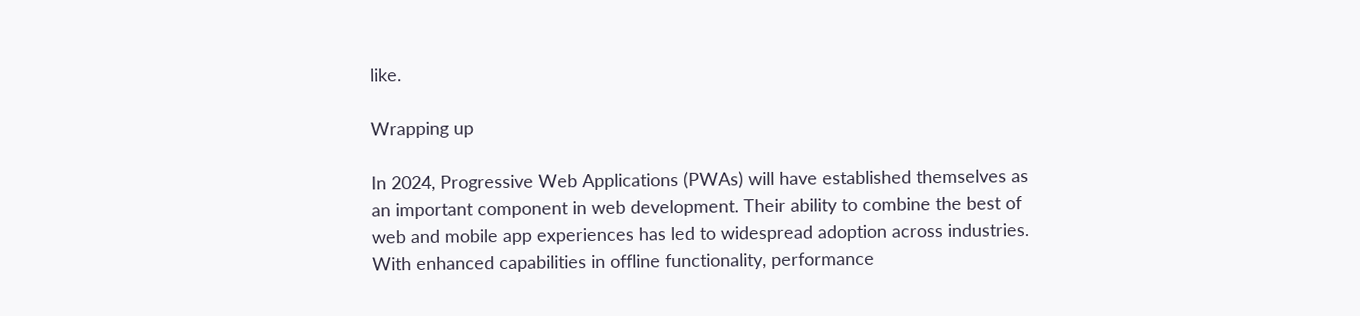like.

Wrapping up

In 2024, Progressive Web Applications (PWAs) will have established themselves as an important component in web development. Their ability to combine the best of web and mobile app experiences has led to widespread adoption across industries. With enhanced capabilities in offline functionality, performance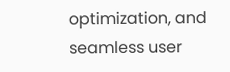optimization, and seamless user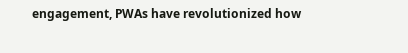engagement, PWAs have revolutionized how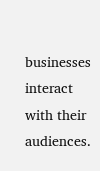businesses interact with their audiences.